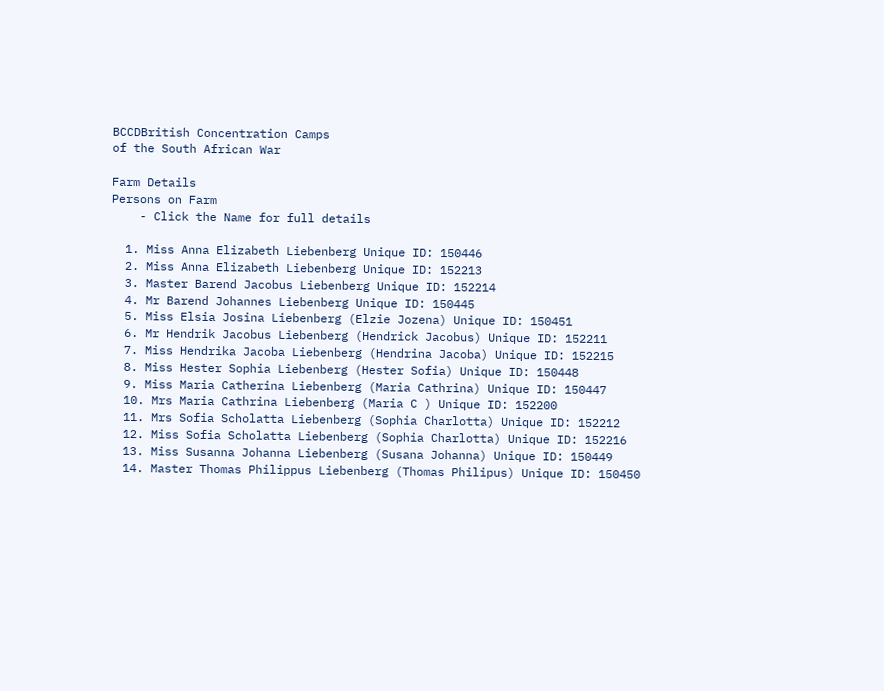BCCDBritish Concentration Camps
of the South African War

Farm Details
Persons on Farm
    - Click the Name for full details

  1. Miss Anna Elizabeth Liebenberg Unique ID: 150446
  2. Miss Anna Elizabeth Liebenberg Unique ID: 152213
  3. Master Barend Jacobus Liebenberg Unique ID: 152214
  4. Mr Barend Johannes Liebenberg Unique ID: 150445
  5. Miss Elsia Josina Liebenberg (Elzie Jozena) Unique ID: 150451
  6. Mr Hendrik Jacobus Liebenberg (Hendrick Jacobus) Unique ID: 152211
  7. Miss Hendrika Jacoba Liebenberg (Hendrina Jacoba) Unique ID: 152215
  8. Miss Hester Sophia Liebenberg (Hester Sofia) Unique ID: 150448
  9. Miss Maria Catherina Liebenberg (Maria Cathrina) Unique ID: 150447
  10. Mrs Maria Cathrina Liebenberg (Maria C ) Unique ID: 152200
  11. Mrs Sofia Scholatta Liebenberg (Sophia Charlotta) Unique ID: 152212
  12. Miss Sofia Scholatta Liebenberg (Sophia Charlotta) Unique ID: 152216
  13. Miss Susanna Johanna Liebenberg (Susana Johanna) Unique ID: 150449
  14. Master Thomas Philippus Liebenberg (Thomas Philipus) Unique ID: 150450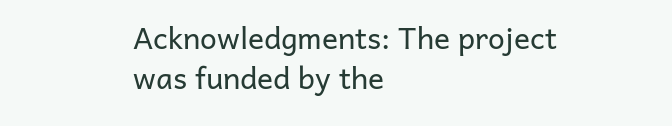Acknowledgments: The project was funded by the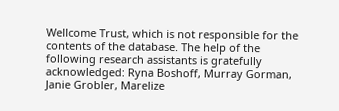Wellcome Trust, which is not responsible for the contents of the database. The help of the following research assistants is gratefully acknowledged: Ryna Boshoff, Murray Gorman, Janie Grobler, Marelize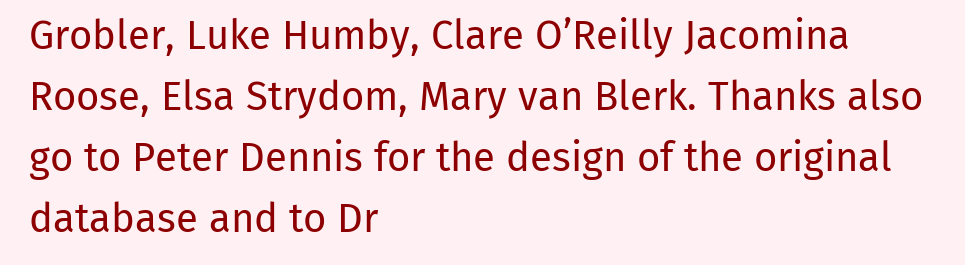Grobler, Luke Humby, Clare O’Reilly Jacomina Roose, Elsa Strydom, Mary van Blerk. Thanks also go to Peter Dennis for the design of the original database and to Dr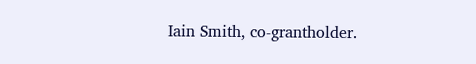Iain Smith, co-grantholder.